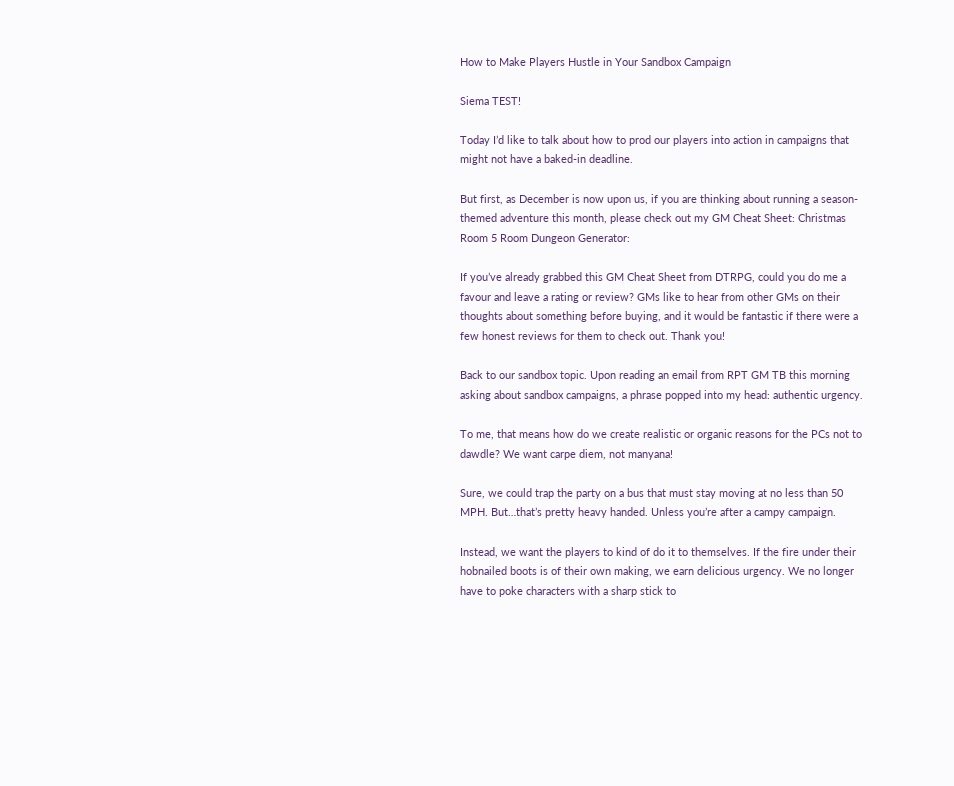How to Make Players Hustle in Your Sandbox Campaign

Siema TEST!

Today I’d like to talk about how to prod our players into action in campaigns that might not have a baked-in deadline.

But first, as December is now upon us, if you are thinking about running a season-themed adventure this month, please check out my GM Cheat Sheet: Christmas Room 5 Room Dungeon Generator:

If you’ve already grabbed this GM Cheat Sheet from DTRPG, could you do me a favour and leave a rating or review? GMs like to hear from other GMs on their thoughts about something before buying, and it would be fantastic if there were a few honest reviews for them to check out. Thank you!

Back to our sandbox topic. Upon reading an email from RPT GM TB this morning asking about sandbox campaigns, a phrase popped into my head: authentic urgency.

To me, that means how do we create realistic or organic reasons for the PCs not to dawdle? We want carpe diem, not manyana!

Sure, we could trap the party on a bus that must stay moving at no less than 50 MPH. But…that’s pretty heavy handed. Unless you’re after a campy campaign.

Instead, we want the players to kind of do it to themselves. If the fire under their hobnailed boots is of their own making, we earn delicious urgency. We no longer have to poke characters with a sharp stick to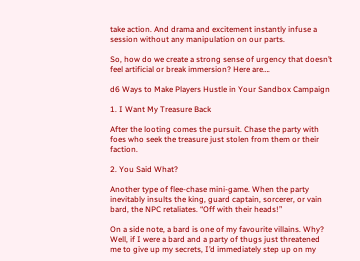take action. And drama and excitement instantly infuse a session without any manipulation on our parts.

So, how do we create a strong sense of urgency that doesn’t feel artificial or break immersion? Here are….

d6 Ways to Make Players Hustle in Your Sandbox Campaign

1. I Want My Treasure Back

After the looting comes the pursuit. Chase the party with foes who seek the treasure just stolen from them or their faction.

2. You Said What?

Another type of flee-chase mini-game. When the party inevitably insults the king, guard captain, sorcerer, or vain bard, the NPC retaliates. “Off with their heads!”

On a side note, a bard is one of my favourite villains. Why? Well, if I were a bard and a party of thugs just threatened me to give up my secrets, I’d immediately step up on my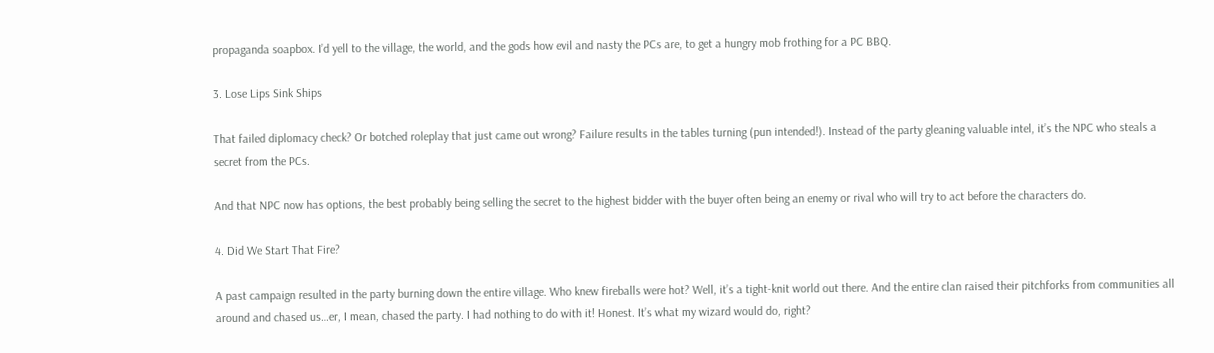propaganda soapbox. I’d yell to the village, the world, and the gods how evil and nasty the PCs are, to get a hungry mob frothing for a PC BBQ.

3. Lose Lips Sink Ships

That failed diplomacy check? Or botched roleplay that just came out wrong? Failure results in the tables turning (pun intended!). Instead of the party gleaning valuable intel, it’s the NPC who steals a secret from the PCs.

And that NPC now has options, the best probably being selling the secret to the highest bidder with the buyer often being an enemy or rival who will try to act before the characters do.

4. Did We Start That Fire?

A past campaign resulted in the party burning down the entire village. Who knew fireballs were hot? Well, it’s a tight-knit world out there. And the entire clan raised their pitchforks from communities all around and chased us…er, I mean, chased the party. I had nothing to do with it! Honest. It’s what my wizard would do, right?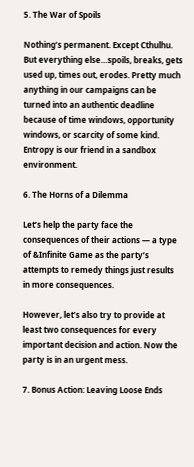5. The War of Spoils

Nothing’s permanent. Except Cthulhu. But everything else…spoils, breaks, gets used up, times out, erodes. Pretty much anything in our campaigns can be turned into an authentic deadline because of time windows, opportunity windows, or scarcity of some kind. Entropy is our friend in a sandbox environment.

6. The Horns of a Dilemma

Let’s help the party face the consequences of their actions — a type of &Infinite Game as the party’s attempts to remedy things just results in more consequences.

However, let’s also try to provide at least two consequences for every important decision and action. Now the party is in an urgent mess.

7. Bonus Action: Leaving Loose Ends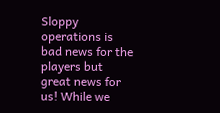Sloppy operations is bad news for the players but great news for us! While we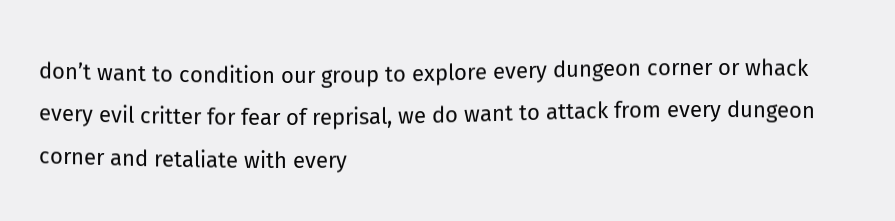don’t want to condition our group to explore every dungeon corner or whack every evil critter for fear of reprisal, we do want to attack from every dungeon corner and retaliate with every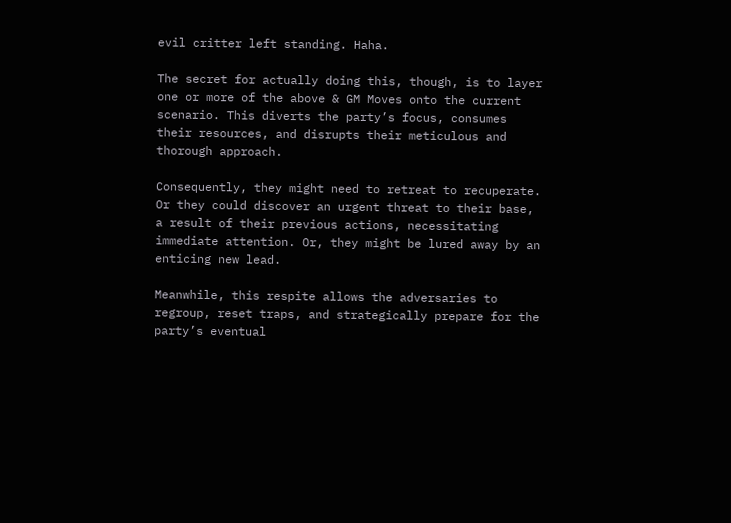evil critter left standing. Haha.

The secret for actually doing this, though, is to layer one or more of the above & GM Moves onto the current scenario. This diverts the party’s focus, consumes their resources, and disrupts their meticulous and thorough approach.

Consequently, they might need to retreat to recuperate. Or they could discover an urgent threat to their base, a result of their previous actions, necessitating immediate attention. Or, they might be lured away by an enticing new lead.

Meanwhile, this respite allows the adversaries to regroup, reset traps, and strategically prepare for the party’s eventual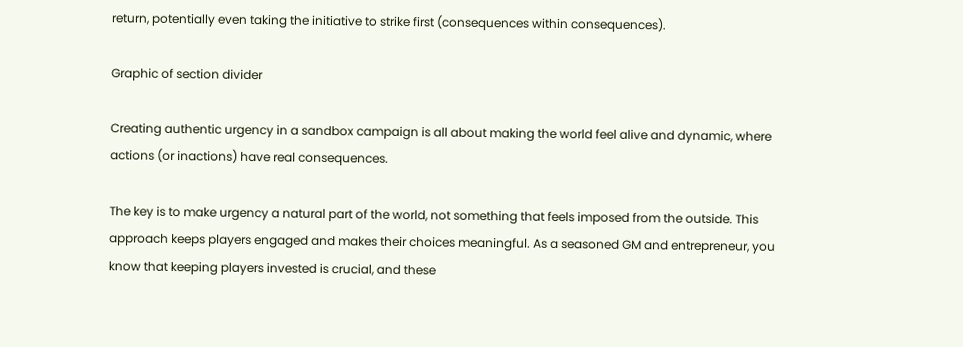return, potentially even taking the initiative to strike first (consequences within consequences).

Graphic of section divider

Creating authentic urgency in a sandbox campaign is all about making the world feel alive and dynamic, where actions (or inactions) have real consequences.

The key is to make urgency a natural part of the world, not something that feels imposed from the outside. This approach keeps players engaged and makes their choices meaningful. As a seasoned GM and entrepreneur, you know that keeping players invested is crucial, and these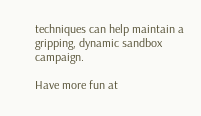techniques can help maintain a gripping, dynamic sandbox campaign.

Have more fun at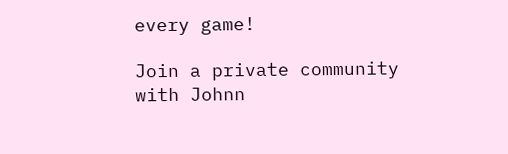every game!

Join a private community with Johnn